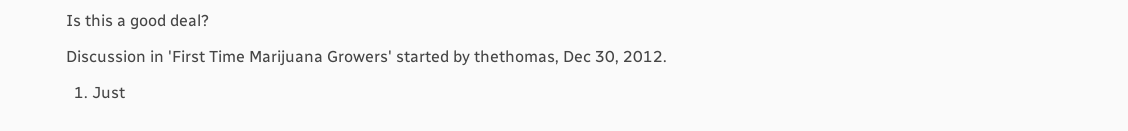Is this a good deal?

Discussion in 'First Time Marijuana Growers' started by thethomas, Dec 30, 2012.

  1. Just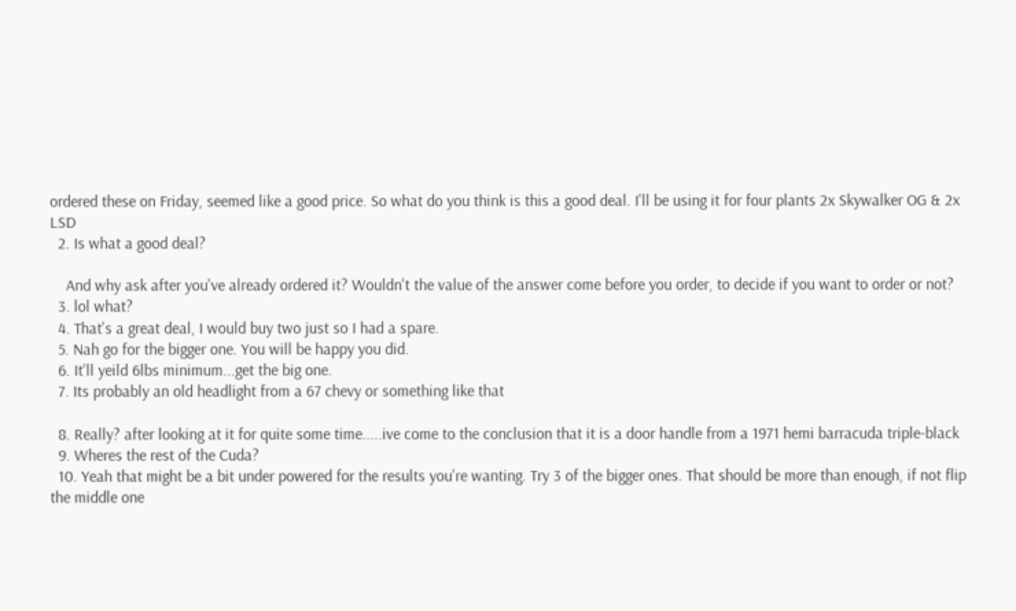ordered these on Friday, seemed like a good price. So what do you think is this a good deal. I'll be using it for four plants 2x Skywalker OG & 2x LSD
  2. Is what a good deal?

    And why ask after you've already ordered it? Wouldn't the value of the answer come before you order, to decide if you want to order or not?
  3. lol what?
  4. That's a great deal, I would buy two just so I had a spare.
  5. Nah go for the bigger one. You will be happy you did.
  6. It'll yeild 6lbs minimum...get the big one.
  7. Its probably an old headlight from a 67 chevy or something like that

  8. Really? after looking at it for quite some time.....ive come to the conclusion that it is a door handle from a 1971 hemi barracuda triple-black
  9. Wheres the rest of the Cuda?
  10. Yeah that might be a bit under powered for the results you're wanting. Try 3 of the bigger ones. That should be more than enough, if not flip the middle one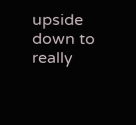upside down to really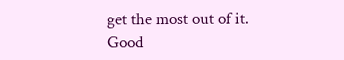get the most out of it. Good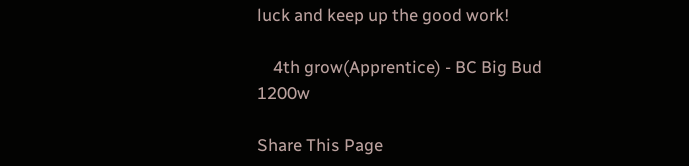luck and keep up the good work!

    4th grow(Apprentice) - BC Big Bud 1200w

Share This Page